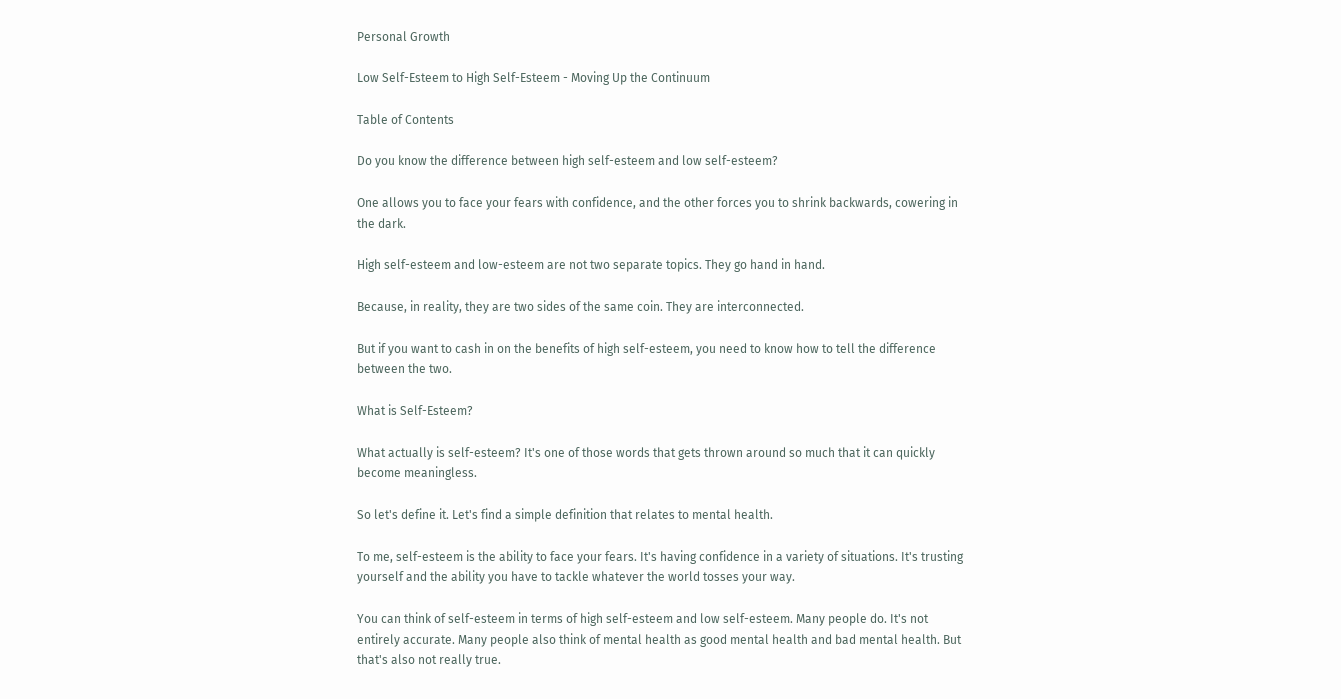Personal Growth

Low Self-Esteem to High Self-Esteem - Moving Up the Continuum

Table of Contents

Do you know the difference between high self-esteem and low self-esteem?

One allows you to face your fears with confidence, and the other forces you to shrink backwards, cowering in the dark.

High self-esteem and low-esteem are not two separate topics. They go hand in hand.

Because, in reality, they are two sides of the same coin. They are interconnected.

But if you want to cash in on the benefits of high self-esteem, you need to know how to tell the difference between the two.

What is Self-Esteem?

What actually is self-esteem? It's one of those words that gets thrown around so much that it can quickly become meaningless.

So let's define it. Let's find a simple definition that relates to mental health.

To me, self-esteem is the ability to face your fears. It's having confidence in a variety of situations. It's trusting yourself and the ability you have to tackle whatever the world tosses your way.

You can think of self-esteem in terms of high self-esteem and low self-esteem. Many people do. It's not entirely accurate. Many people also think of mental health as good mental health and bad mental health. But that's also not really true.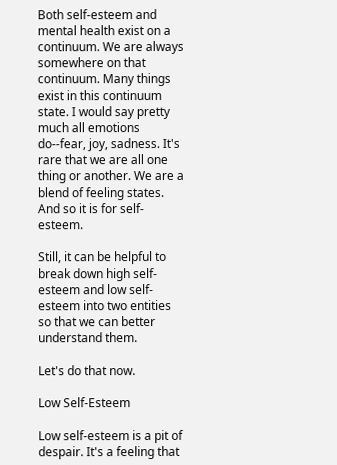Both self-esteem and mental health exist on a continuum. We are always somewhere on that continuum. Many things exist in this continuum state. I would say pretty much all emotions do--fear, joy, sadness. It's rare that we are all one thing or another. We are a blend of feeling states. And so it is for self-esteem.

Still, it can be helpful to break down high self-esteem and low self-esteem into two entities so that we can better understand them.

Let's do that now.

Low Self-Esteem

Low self-esteem is a pit of despair. It's a feeling that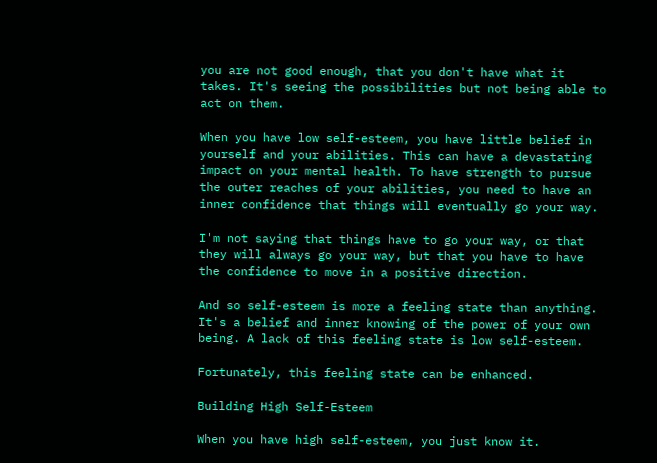you are not good enough, that you don't have what it takes. It's seeing the possibilities but not being able to act on them.

When you have low self-esteem, you have little belief in yourself and your abilities. This can have a devastating impact on your mental health. To have strength to pursue the outer reaches of your abilities, you need to have an inner confidence that things will eventually go your way.

I'm not saying that things have to go your way, or that they will always go your way, but that you have to have the confidence to move in a positive direction.

And so self-esteem is more a feeling state than anything. It's a belief and inner knowing of the power of your own being. A lack of this feeling state is low self-esteem.

Fortunately, this feeling state can be enhanced.

Building High Self-Esteem

When you have high self-esteem, you just know it.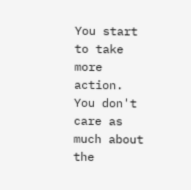You start to take more action. You don't care as much about the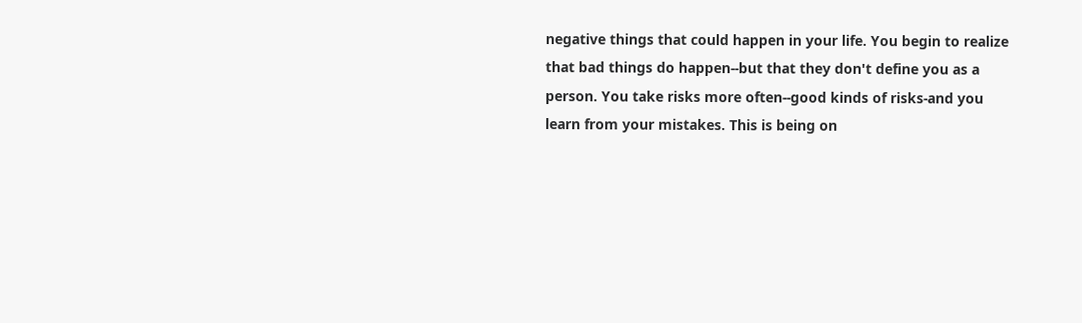negative things that could happen in your life. You begin to realize that bad things do happen--but that they don't define you as a person. You take risks more often--good kinds of risks-and you learn from your mistakes. This is being on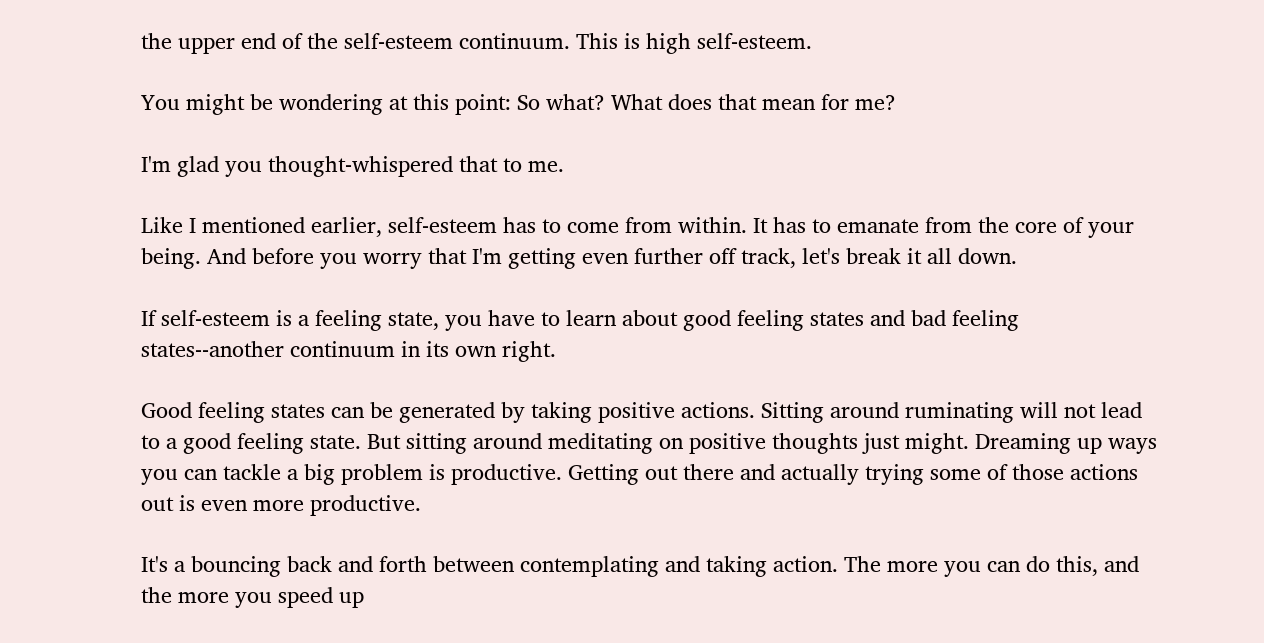the upper end of the self-esteem continuum. This is high self-esteem.

You might be wondering at this point: So what? What does that mean for me?

I'm glad you thought-whispered that to me.

Like I mentioned earlier, self-esteem has to come from within. It has to emanate from the core of your being. And before you worry that I'm getting even further off track, let's break it all down.

If self-esteem is a feeling state, you have to learn about good feeling states and bad feeling states--another continuum in its own right.

Good feeling states can be generated by taking positive actions. Sitting around ruminating will not lead to a good feeling state. But sitting around meditating on positive thoughts just might. Dreaming up ways you can tackle a big problem is productive. Getting out there and actually trying some of those actions out is even more productive.

It's a bouncing back and forth between contemplating and taking action. The more you can do this, and the more you speed up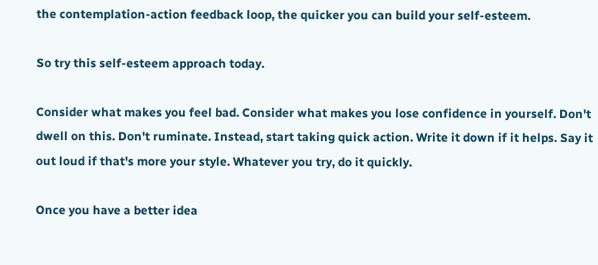the contemplation-action feedback loop, the quicker you can build your self-esteem.

So try this self-esteem approach today.

Consider what makes you feel bad. Consider what makes you lose confidence in yourself. Don't dwell on this. Don't ruminate. Instead, start taking quick action. Write it down if it helps. Say it out loud if that's more your style. Whatever you try, do it quickly.

Once you have a better idea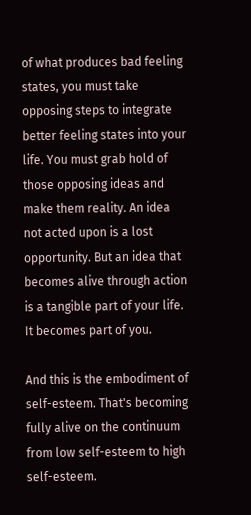of what produces bad feeling states, you must take opposing steps to integrate better feeling states into your life. You must grab hold of those opposing ideas and make them reality. An idea not acted upon is a lost opportunity. But an idea that becomes alive through action is a tangible part of your life. It becomes part of you.

And this is the embodiment of self-esteem. That's becoming fully alive on the continuum from low self-esteem to high self-esteem.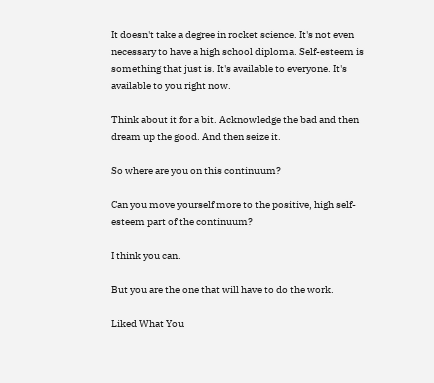It doesn't take a degree in rocket science. It's not even necessary to have a high school diploma. Self-esteem is something that just is. It's available to everyone. It's available to you right now.

Think about it for a bit. Acknowledge the bad and then dream up the good. And then seize it.

So where are you on this continuum?

Can you move yourself more to the positive, high self-esteem part of the continuum?

I think you can.

But you are the one that will have to do the work.

Liked What You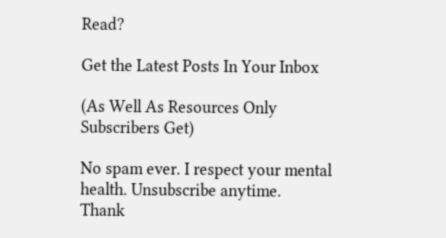Read?

Get the Latest Posts In Your Inbox

(As Well As Resources Only Subscribers Get)

No spam ever. I respect your mental health. Unsubscribe anytime.
Thank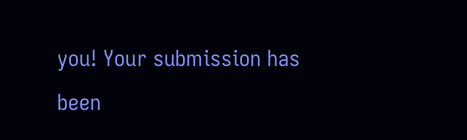you! Your submission has been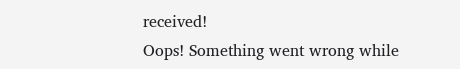received!
Oops! Something went wrong while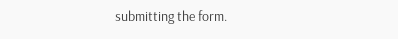submitting the form.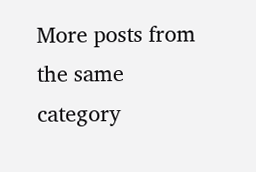More posts from the same category